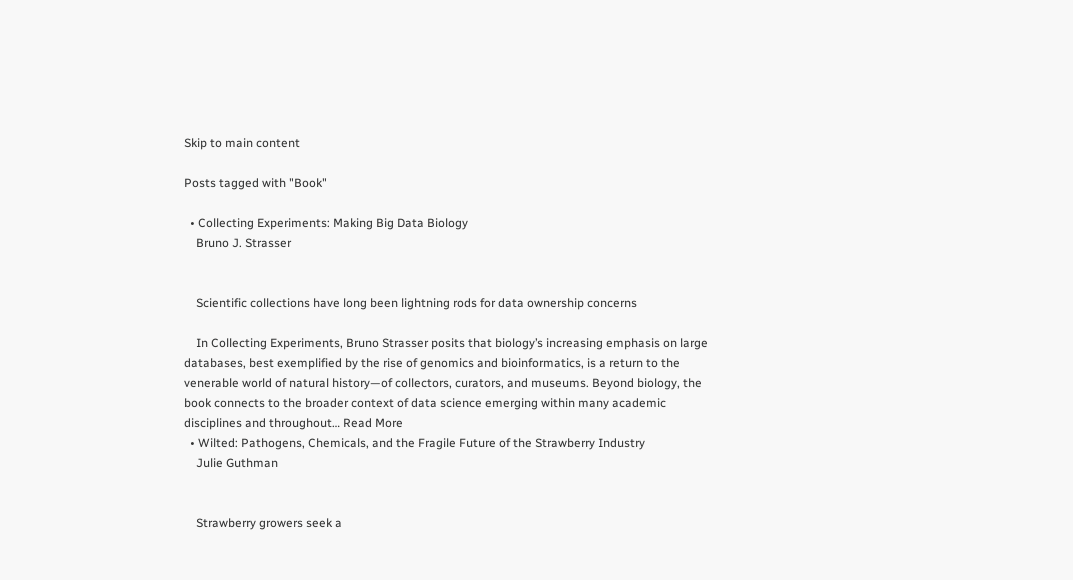Skip to main content

Posts tagged with "Book"

  • Collecting Experiments: Making Big Data Biology
    Bruno J. Strasser


    Scientific collections have long been lightning rods for data ownership concerns

    In Collecting Experiments, Bruno Strasser posits that biology’s increasing emphasis on large databases, best exemplified by the rise of genomics and bioinformatics, is a return to the venerable world of natural history—of collectors, curators, and museums. Beyond biology, the book connects to the broader context of data science emerging within many academic disciplines and throughout… Read More
  • Wilted: Pathogens, Chemicals, and the Fragile Future of the Strawberry Industry
    Julie Guthman


    Strawberry growers seek a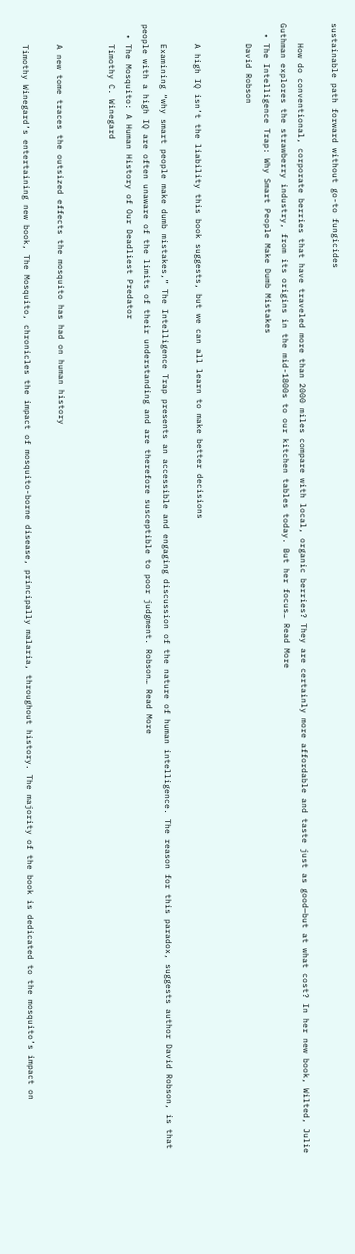sustainable path forward without go-to fungicides

    How do conventional, corporate berries that have traveled more than 2000 miles compare with local, organic berries? They are certainly more affordable and taste just as good—but at what cost? In her new book, Wilted, Julie Guthman explores the strawberry industry, from its origins in the mid-1800s to our kitchen tables today. But her focus… Read More
  • The Intelligence Trap: Why Smart People Make Dumb Mistakes
    David Robson


    A high IQ isn’t the liability this book suggests, but we can all learn to make better decisions

    Examining “why smart people make dumb mistakes,” The Intelligence Trap presents an accessible and engaging discussion of the nature of human intelligence. The reason for this paradox, suggests author David Robson, is that people with a high IQ are often unaware of the limits of their understanding and are therefore susceptible to poor judgment. Robson… Read More
  • The Mosquito: A Human History of Our Deadliest Predator
    Timothy C. Winegard


    A new tome traces the outsized effects the mosquito has had on human history

    Timothy Winegard’s entertaining new book, The Mosquito, chronicles the impact of mosquito-borne disease, principally malaria, throughout history. The majority of the book is dedicated to the mosquito’s impact on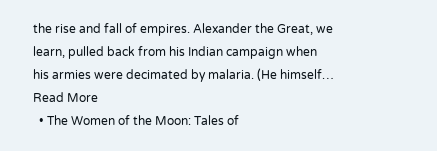the rise and fall of empires. Alexander the Great, we learn, pulled back from his Indian campaign when his armies were decimated by malaria. (He himself… Read More
  • The Women of the Moon: Tales of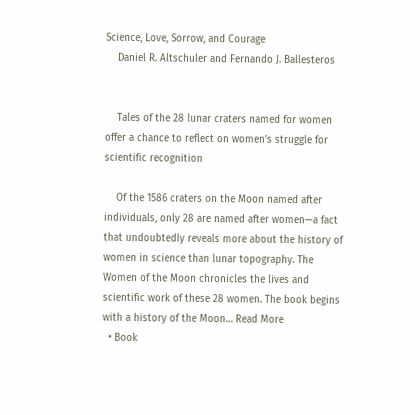Science, Love, Sorrow, and Courage
    Daniel R. Altschuler and Fernando J. Ballesteros


    Tales of the 28 lunar craters named for women offer a chance to reflect on women’s struggle for scientific recognition

    Of the 1586 craters on the Moon named after individuals, only 28 are named after women—a fact that undoubtedly reveals more about the history of women in science than lunar topography. The Women of the Moon chronicles the lives and scientific work of these 28 women. The book begins with a history of the Moon… Read More
  • Book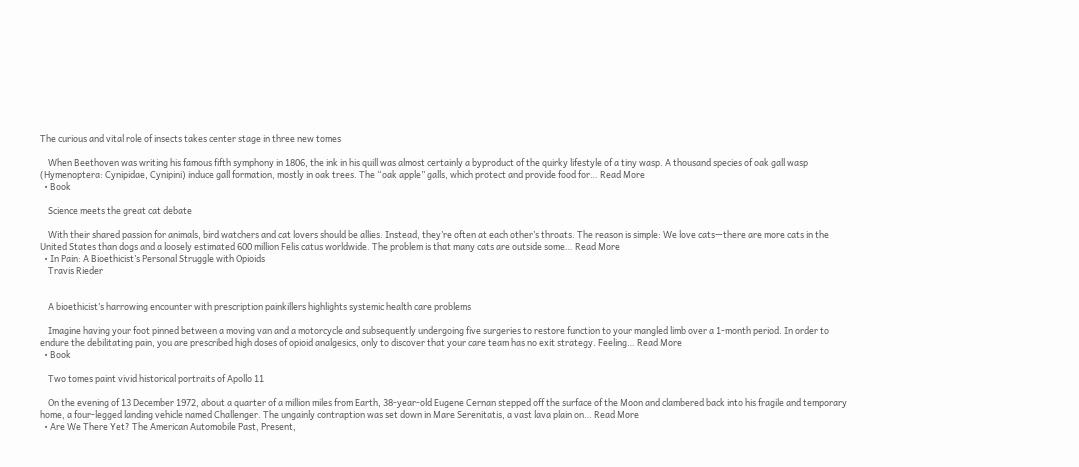The curious and vital role of insects takes center stage in three new tomes

    When Beethoven was writing his famous fifth symphony in 1806, the ink in his quill was almost certainly a byproduct of the quirky lifestyle of a tiny wasp. A thousand species of oak gall wasp (Hymenoptera: Cynipidae, Cynipini) induce gall formation, mostly in oak trees. The “oak apple” galls, which protect and provide food for… Read More
  • Book

    Science meets the great cat debate

    With their shared passion for animals, bird watchers and cat lovers should be allies. Instead, they’re often at each other’s throats. The reason is simple: We love cats—there are more cats in the United States than dogs and a loosely estimated 600 million Felis catus worldwide. The problem is that many cats are outside some… Read More
  • In Pain: A Bioethicist’s Personal Struggle with Opioids
    Travis Rieder


    A bioethicist’s harrowing encounter with prescription painkillers highlights systemic health care problems

    Imagine having your foot pinned between a moving van and a motorcycle and subsequently undergoing five surgeries to restore function to your mangled limb over a 1-month period. In order to endure the debilitating pain, you are prescribed high doses of opioid analgesics, only to discover that your care team has no exit strategy. Feeling… Read More
  • Book

    Two tomes paint vivid historical portraits of Apollo 11

    On the evening of 13 December 1972, about a quarter of a million miles from Earth, 38-year-old Eugene Cernan stepped off the surface of the Moon and clambered back into his fragile and temporary home, a four-legged landing vehicle named Challenger. The ungainly contraption was set down in Mare Serenitatis, a vast lava plain on… Read More
  • Are We There Yet? The American Automobile Past, Present,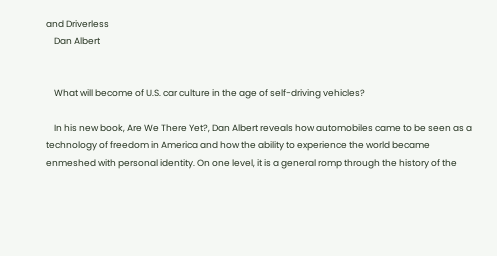and Driverless
    Dan Albert


    What will become of U.S. car culture in the age of self-driving vehicles?

    In his new book, Are We There Yet?, Dan Albert reveals how automobiles came to be seen as a technology of freedom in America and how the ability to experience the world became enmeshed with personal identity. On one level, it is a general romp through the history of the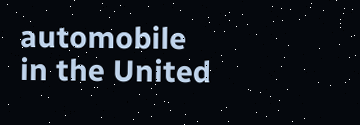automobile in the United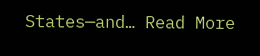States—and… Read More